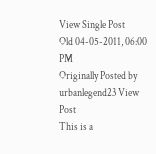View Single Post
Old 04-05-2011, 06:00 PM
Originally Posted by urbanlegend23 View Post
This is a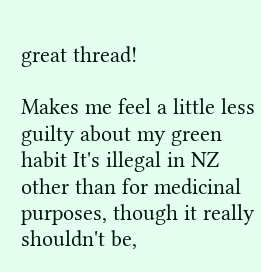great thread!

Makes me feel a little less guilty about my green habit It's illegal in NZ other than for medicinal purposes, though it really shouldn't be,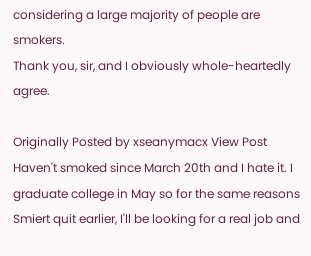considering a large majority of people are smokers.
Thank you, sir, and I obviously whole-heartedly agree.

Originally Posted by xseanymacx View Post
Haven't smoked since March 20th and I hate it. I graduate college in May so for the same reasons Smiert quit earlier, I'll be looking for a real job and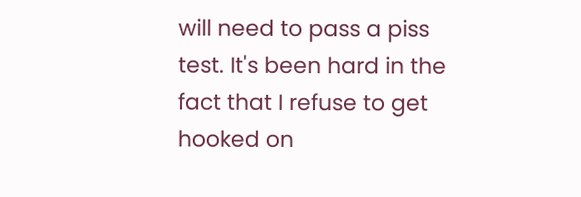will need to pass a piss test. It's been hard in the fact that I refuse to get hooked on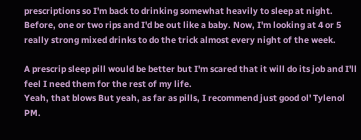prescriptions so I'm back to drinking somewhat heavily to sleep at night. Before, one or two rips and I'd be out like a baby. Now, I'm looking at 4 or 5 really strong mixed drinks to do the trick almost every night of the week.

A prescrip sleep pill would be better but I'm scared that it will do its job and I'll feel I need them for the rest of my life.
Yeah, that blows But yeah, as far as pills, I recommend just good ol' Tylenol PM.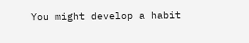You might develop a habit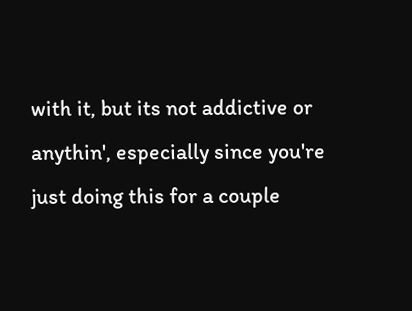with it, but its not addictive or anythin', especially since you're just doing this for a couple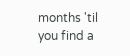months 'til you find a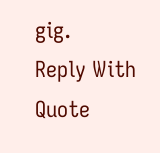gig.
Reply With Quote